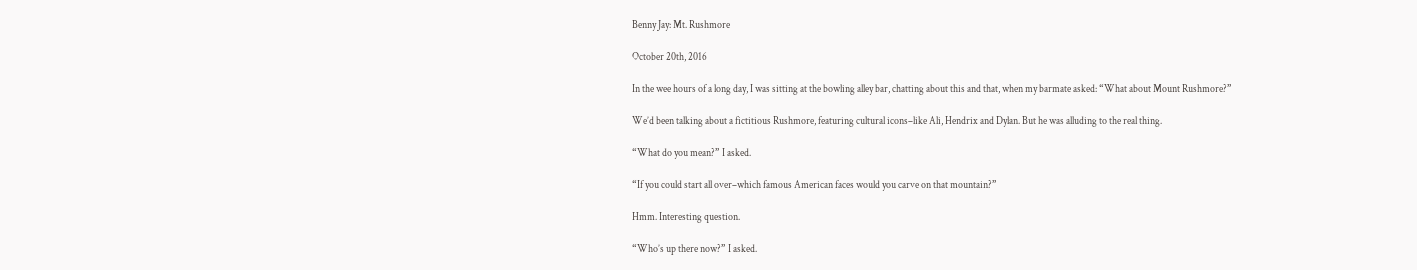Benny Jay: Mt. Rushmore

October 20th, 2016

In the wee hours of a long day, I was sitting at the bowling alley bar, chatting about this and that, when my barmate asked: “What about Mount Rushmore?”

We’d been talking about a fictitious Rushmore, featuring cultural icons–like Ali, Hendrix and Dylan. But he was alluding to the real thing.

“What do you mean?” I asked.

“If you could start all over–which famous American faces would you carve on that mountain?”

Hmm. Interesting question.

“Who’s up there now?” I asked.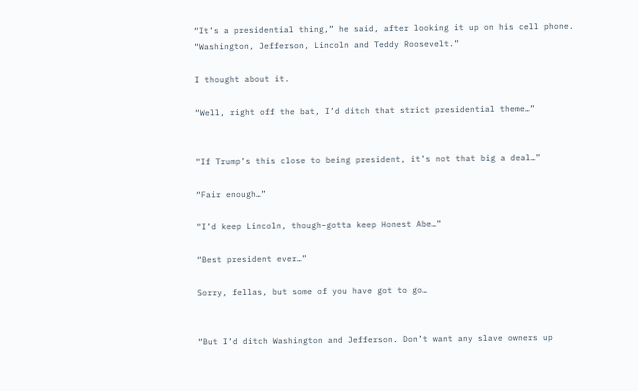“It’s a presidential thing,” he said, after looking it up on his cell phone. “Washington, Jefferson, Lincoln and Teddy Roosevelt.”

I thought about it.

“Well, right off the bat, I’d ditch that strict presidential theme…”


“If Trump’s this close to being president, it’s not that big a deal…”

“Fair enough…”

“I’d keep Lincoln, though–gotta keep Honest Abe…”

“Best president ever…”

Sorry, fellas, but some of you have got to go…


“But I’d ditch Washington and Jefferson. Don’t want any slave owners up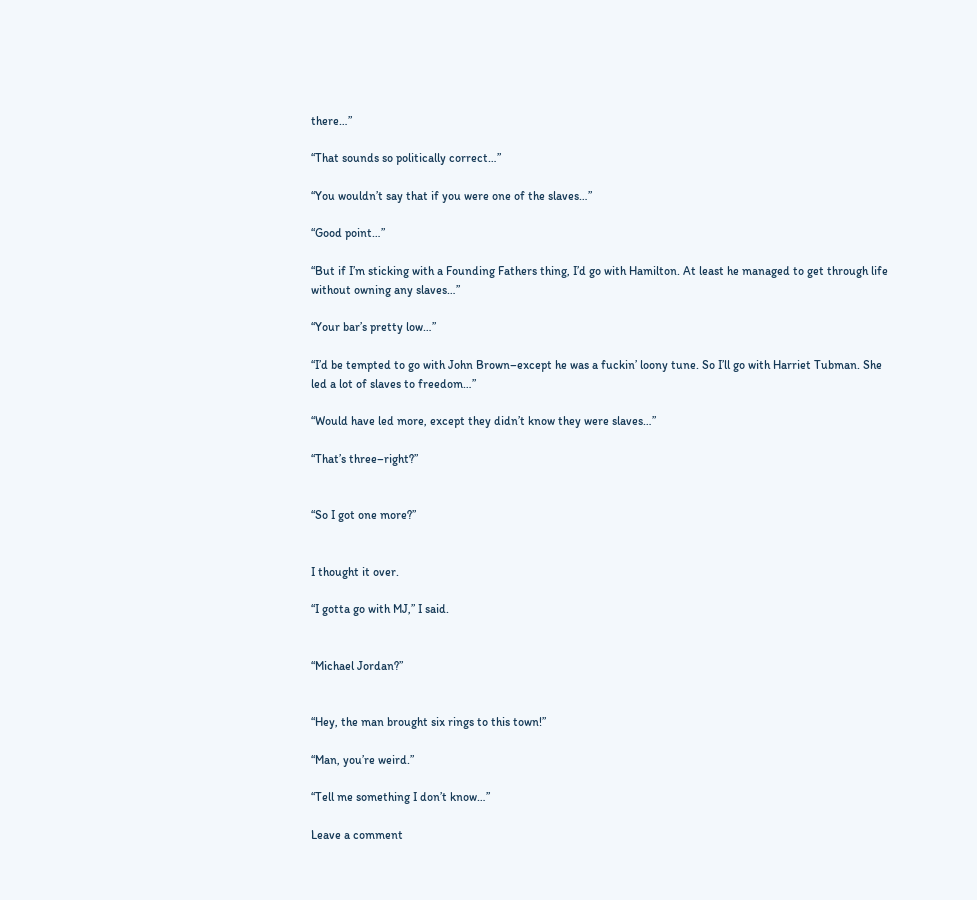there…”

“That sounds so politically correct…”

“You wouldn’t say that if you were one of the slaves…”

“Good point…”

“But if I’m sticking with a Founding Fathers thing, I’d go with Hamilton. At least he managed to get through life without owning any slaves…”

“Your bar’s pretty low…”

“I’d be tempted to go with John Brown–except he was a fuckin’ loony tune. So I’ll go with Harriet Tubman. She led a lot of slaves to freedom…”

“Would have led more, except they didn’t know they were slaves…”

“That’s three–right?”


“So I got one more?”


I thought it over.

“I gotta go with MJ,” I said.


“Michael Jordan?”


“Hey, the man brought six rings to this town!”

“Man, you’re weird.”

“Tell me something I don’t know…”

Leave a comment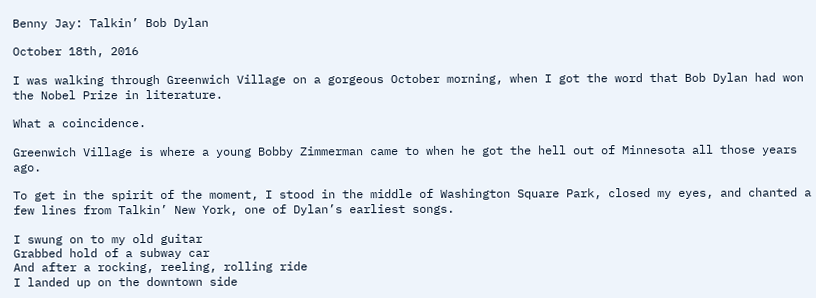Benny Jay: Talkin’ Bob Dylan

October 18th, 2016

I was walking through Greenwich Village on a gorgeous October morning, when I got the word that Bob Dylan had won the Nobel Prize in literature.

What a coincidence.

Greenwich Village is where a young Bobby Zimmerman came to when he got the hell out of Minnesota all those years ago.

To get in the spirit of the moment, I stood in the middle of Washington Square Park, closed my eyes, and chanted a few lines from Talkin’ New York, one of Dylan’s earliest songs.

I swung on to my old guitar
Grabbed hold of a subway car
And after a rocking, reeling, rolling ride
I landed up on the downtown side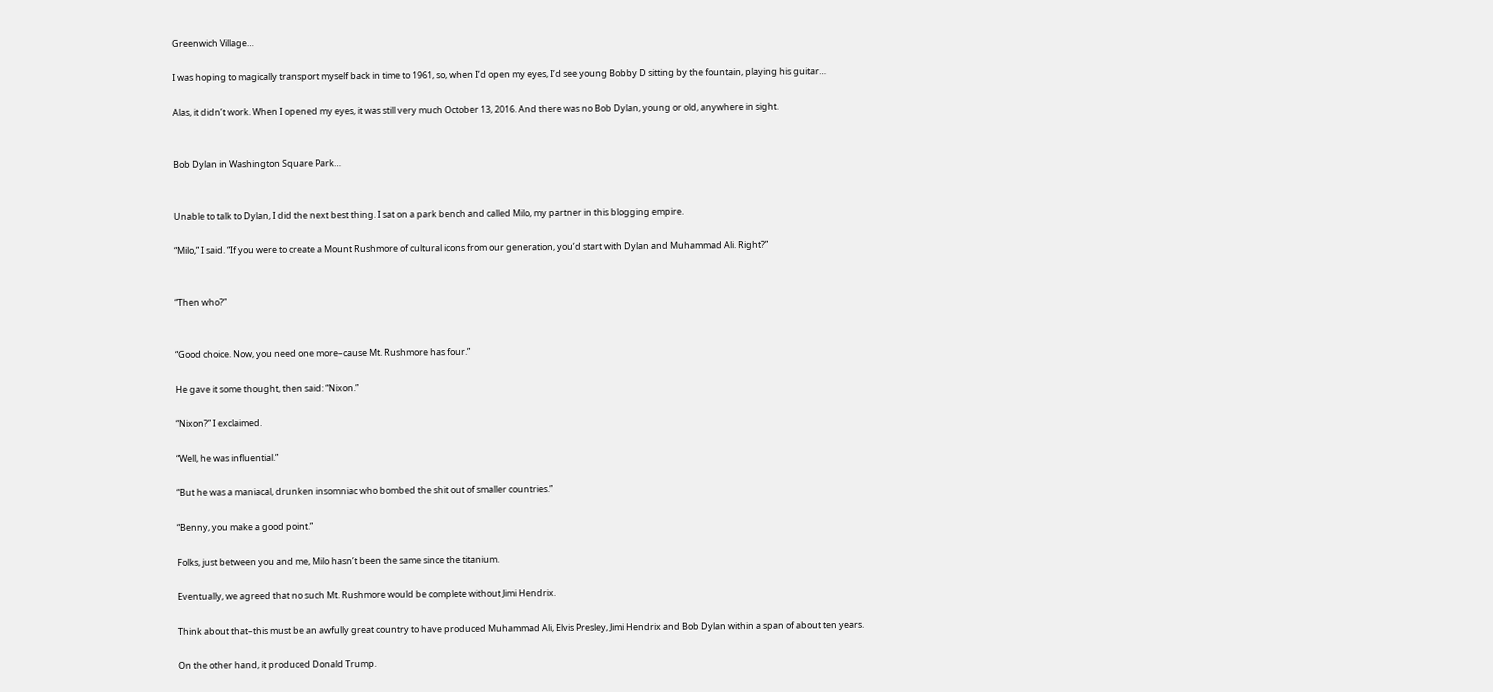Greenwich Village…

I was hoping to magically transport myself back in time to 1961, so, when I’d open my eyes, I’d see young Bobby D sitting by the fountain, playing his guitar…

Alas, it didn’t work. When I opened my eyes, it was still very much October 13, 2016. And there was no Bob Dylan, young or old, anywhere in sight.


Bob Dylan in Washington Square Park…


Unable to talk to Dylan, I did the next best thing. I sat on a park bench and called Milo, my partner in this blogging empire.

“Milo,” I said. “If you were to create a Mount Rushmore of cultural icons from our generation, you’d start with Dylan and Muhammad Ali. Right?”


“Then who?”


“Good choice. Now, you need one more–cause Mt. Rushmore has four.”

He gave it some thought, then said: “Nixon.”

“Nixon?” I exclaimed.

“Well, he was influential.”

“But he was a maniacal, drunken insomniac who bombed the shit out of smaller countries.”

“Benny, you make a good point.”

Folks, just between you and me, Milo hasn’t been the same since the titanium.

Eventually, we agreed that no such Mt. Rushmore would be complete without Jimi Hendrix.

Think about that–this must be an awfully great country to have produced Muhammad Ali, Elvis Presley, Jimi Hendrix and Bob Dylan within a span of about ten years.

On the other hand, it produced Donald Trump.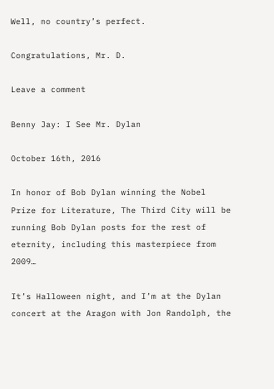Well, no country’s perfect.

Congratulations, Mr. D.

Leave a comment

Benny Jay: I See Mr. Dylan

October 16th, 2016

In honor of Bob Dylan winning the Nobel Prize for Literature, The Third City will be running Bob Dylan posts for the rest of eternity, including this masterpiece from 2009…

It’s Halloween night, and I’m at the Dylan concert at the Aragon with Jon Randolph, the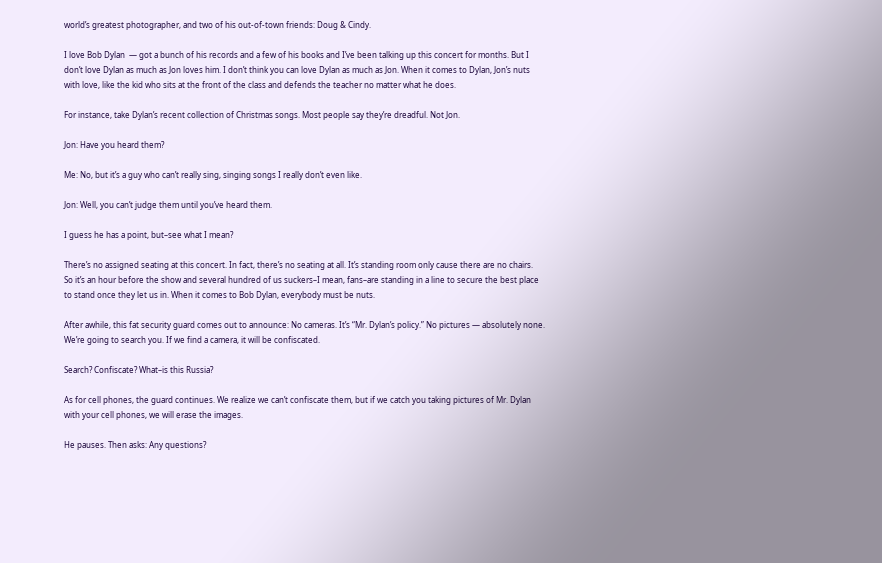world’s greatest photographer, and two of his out-of-town friends: Doug & Cindy.

I love Bob Dylan  — got a bunch of his records and a few of his books and I’ve been talking up this concert for months. But I don’t love Dylan as much as Jon loves him. I don’t think you can love Dylan as much as Jon. When it comes to Dylan, Jon’s nuts with love, like the kid who sits at the front of the class and defends the teacher no matter what he does.

For instance, take Dylan’s recent collection of Christmas songs. Most people say they’re dreadful. Not Jon.

Jon: Have you heard them?

Me: No, but it’s a guy who can’t really sing, singing songs I really don’t even like.

Jon: Well, you can’t judge them until you’ve heard them.

I guess he has a point, but–see what I mean?

There’s no assigned seating at this concert. In fact, there’s no seating at all. It’s standing room only cause there are no chairs.  So it’s an hour before the show and several hundred of us suckers–I mean, fans–are standing in a line to secure the best place to stand once they let us in. When it comes to Bob Dylan, everybody must be nuts.

After awhile, this fat security guard comes out to announce: No cameras. It’s “Mr. Dylan’s policy.” No pictures — absolutely none. We’re going to search you. If we find a camera, it will be confiscated.

Search? Confiscate? What–is this Russia?

As for cell phones, the guard continues. We realize we can’t confiscate them, but if we catch you taking pictures of Mr. Dylan with your cell phones, we will erase the images.

He pauses. Then asks: Any questions?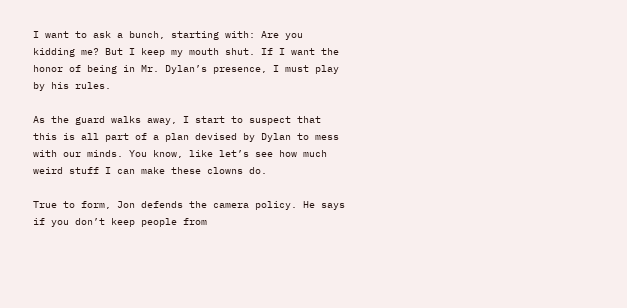I want to ask a bunch, starting with: Are you kidding me? But I keep my mouth shut. If I want the honor of being in Mr. Dylan’s presence, I must play by his rules.

As the guard walks away, I start to suspect that this is all part of a plan devised by Dylan to mess with our minds. You know, like let’s see how much weird stuff I can make these clowns do.

True to form, Jon defends the camera policy. He says if you don’t keep people from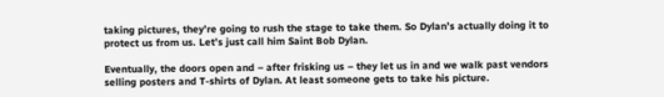taking pictures, they’re going to rush the stage to take them. So Dylan’s actually doing it to protect us from us. Let’s just call him Saint Bob Dylan.

Eventually, the doors open and – after frisking us – they let us in and we walk past vendors selling posters and T-shirts of Dylan. At least someone gets to take his picture.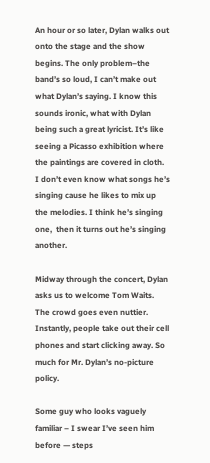An hour or so later, Dylan walks out onto the stage and the show begins. The only problem–the band’s so loud, I can’t make out what Dylan’s saying. I know this sounds ironic, what with Dylan being such a great lyricist. It’s like seeing a Picasso exhibition where the paintings are covered in cloth.  I don’t even know what songs he’s singing cause he likes to mix up the melodies. I think he’s singing one,  then it turns out he’s singing another.

Midway through the concert, Dylan asks us to welcome Tom Waits. The crowd goes even nuttier. Instantly, people take out their cell phones and start clicking away. So much for Mr. Dylan’s no-picture policy.

Some guy who looks vaguely familiar – I swear I’ve seen him before — steps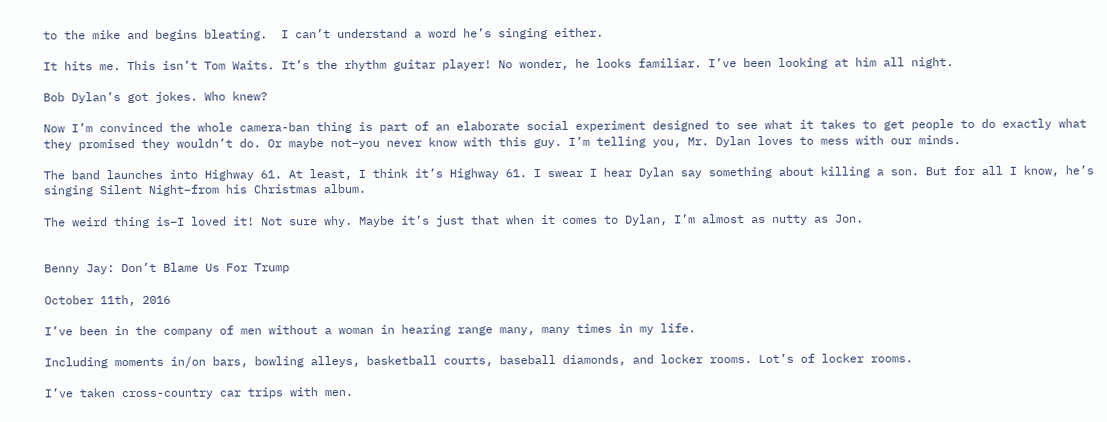to the mike and begins bleating.  I can’t understand a word he’s singing either.

It hits me. This isn’t Tom Waits. It’s the rhythm guitar player! No wonder, he looks familiar. I’ve been looking at him all night.

Bob Dylan’s got jokes. Who knew?

Now I’m convinced the whole camera-ban thing is part of an elaborate social experiment designed to see what it takes to get people to do exactly what they promised they wouldn’t do. Or maybe not–you never know with this guy. I’m telling you, Mr. Dylan loves to mess with our minds.

The band launches into Highway 61. At least, I think it’s Highway 61. I swear I hear Dylan say something about killing a son. But for all I know, he’s singing Silent Night–from his Christmas album.

The weird thing is–I loved it! Not sure why. Maybe it’s just that when it comes to Dylan, I’m almost as nutty as Jon.


Benny Jay: Don’t Blame Us For Trump

October 11th, 2016

I’ve been in the company of men without a woman in hearing range many, many times in my life.

Including moments in/on bars, bowling alleys, basketball courts, baseball diamonds, and locker rooms. Lot’s of locker rooms.

I’ve taken cross-country car trips with men.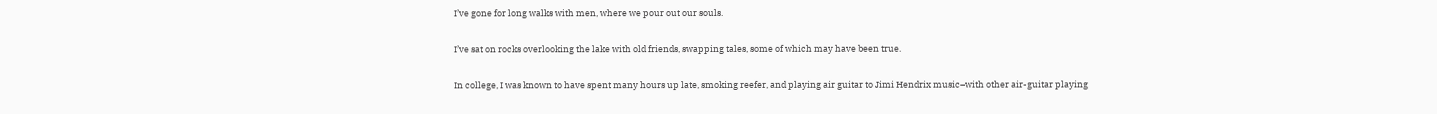I’ve gone for long walks with men, where we pour out our souls.

I’ve sat on rocks overlooking the lake with old friends, swapping tales, some of which may have been true.

In college, I was known to have spent many hours up late, smoking reefer, and playing air guitar to Jimi Hendrix music–with other air-guitar playing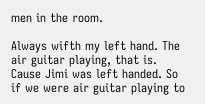men in the room.

Always wifth my left hand. The air guitar playing, that is. Cause Jimi was left handed. So if we were air guitar playing to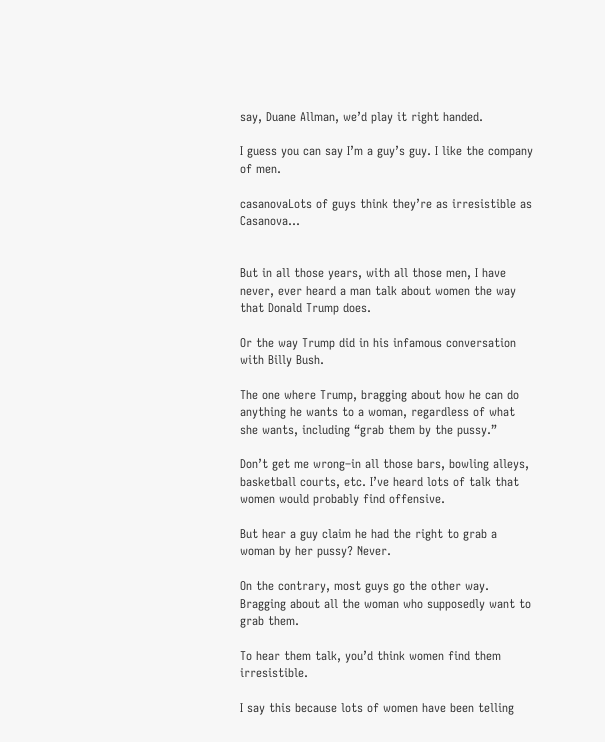say, Duane Allman, we’d play it right handed.

I guess you can say I’m a guy’s guy. I like the company of men.

casanovaLots of guys think they’re as irresistible as Casanova…


But in all those years, with all those men, I have never, ever heard a man talk about women the way that Donald Trump does.

Or the way Trump did in his infamous conversation with Billy Bush.

The one where Trump, bragging about how he can do anything he wants to a woman, regardless of what she wants, including “grab them by the pussy.”

Don’t get me wrong–in all those bars, bowling alleys, basketball courts, etc. I’ve heard lots of talk that women would probably find offensive.

But hear a guy claim he had the right to grab a woman by her pussy? Never.

On the contrary, most guys go the other way. Bragging about all the woman who supposedly want to grab them.

To hear them talk, you’d think women find them irresistible.

I say this because lots of women have been telling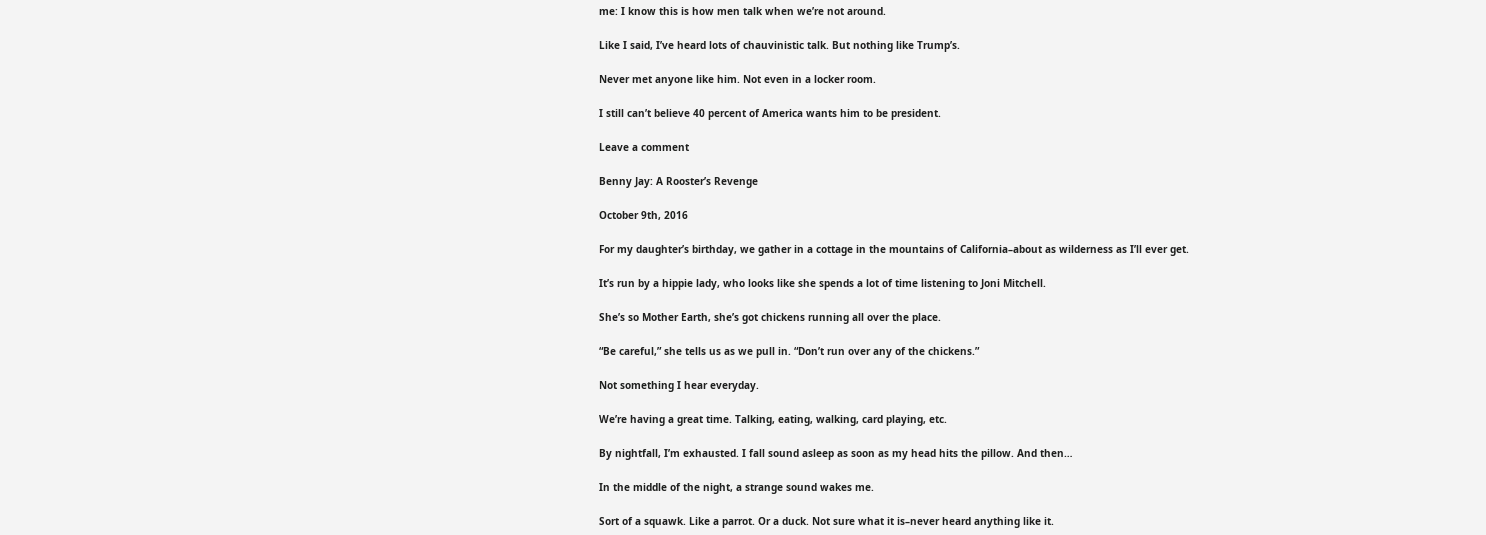me: I know this is how men talk when we’re not around.

Like I said, I’ve heard lots of chauvinistic talk. But nothing like Trump’s.

Never met anyone like him. Not even in a locker room.

I still can’t believe 40 percent of America wants him to be president.

Leave a comment

Benny Jay: A Rooster’s Revenge

October 9th, 2016

For my daughter’s birthday, we gather in a cottage in the mountains of California–about as wilderness as I’ll ever get.

It’s run by a hippie lady, who looks like she spends a lot of time listening to Joni Mitchell.

She’s so Mother Earth, she’s got chickens running all over the place.

“Be careful,” she tells us as we pull in. “Don’t run over any of the chickens.”

Not something I hear everyday.

We’re having a great time. Talking, eating, walking, card playing, etc.

By nightfall, I’m exhausted. I fall sound asleep as soon as my head hits the pillow. And then…

In the middle of the night, a strange sound wakes me.

Sort of a squawk. Like a parrot. Or a duck. Not sure what it is–never heard anything like it.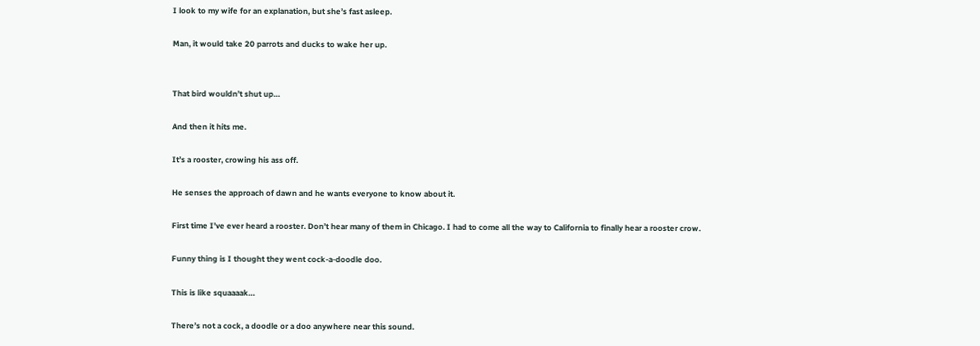I look to my wife for an explanation, but she’s fast asleep.

Man, it would take 20 parrots and ducks to wake her up.


That bird wouldn’t shut up…

And then it hits me.

It’s a rooster, crowing his ass off.

He senses the approach of dawn and he wants everyone to know about it.

First time I’ve ever heard a rooster. Don’t hear many of them in Chicago. I had to come all the way to California to finally hear a rooster crow.

Funny thing is I thought they went cock-a-doodle doo.

This is like squaaaak…

There’s not a cock, a doodle or a doo anywhere near this sound.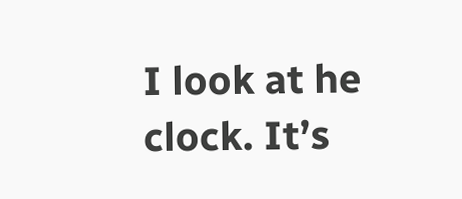I look at he clock. It’s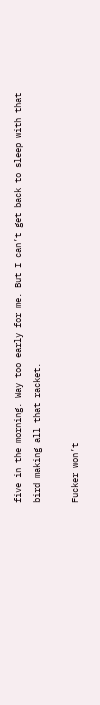five in the morning. Way too early for me. But I can’t get back to sleep with that bird making all that racket.

Fucker won’t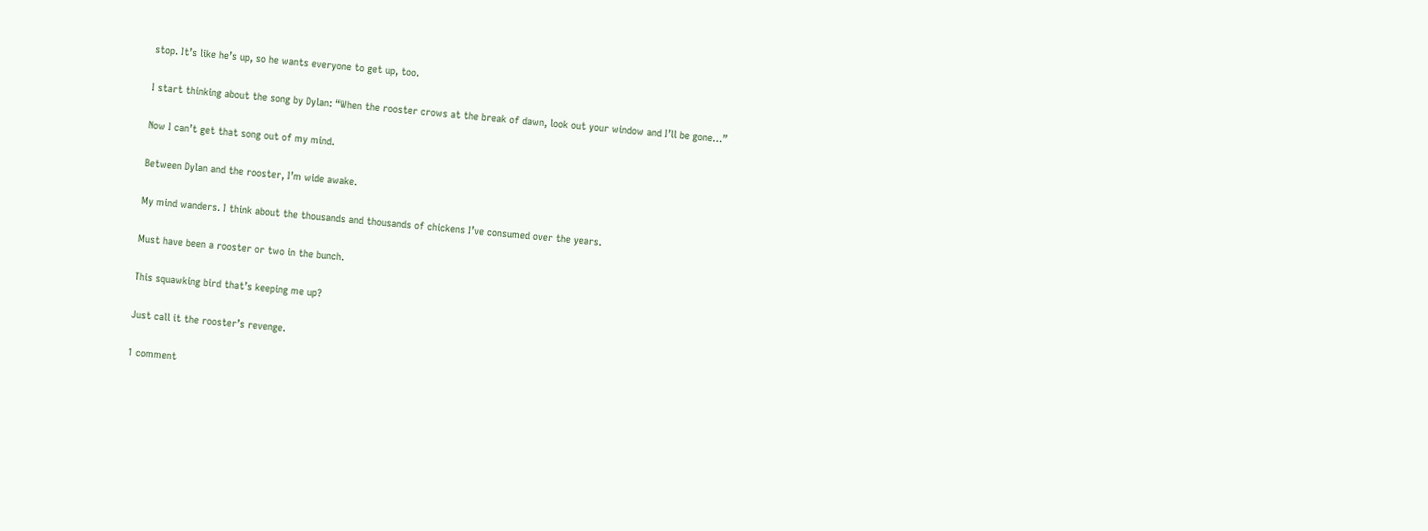stop. It’s like he’s up, so he wants everyone to get up, too.

I start thinking about the song by Dylan: “When the rooster crows at the break of dawn, look out your window and I’ll be gone…”

Now I can’t get that song out of my mind.

Between Dylan and the rooster, I’m wide awake.

My mind wanders. I think about the thousands and thousands of chickens I’ve consumed over the years.

Must have been a rooster or two in the bunch.

This squawking bird that’s keeping me up?

Just call it the rooster’s revenge.

1 comment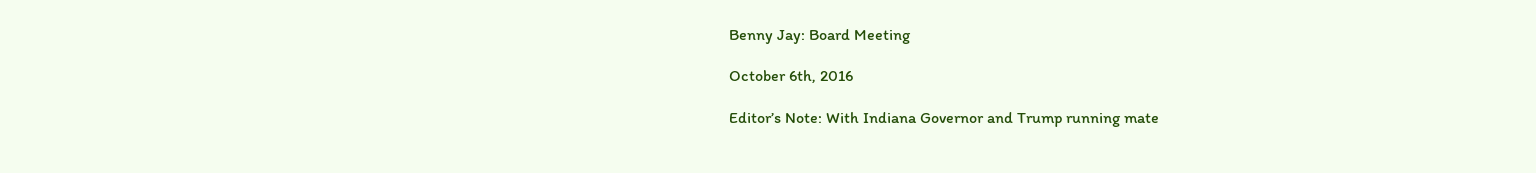Benny Jay: Board Meeting

October 6th, 2016

Editor’s Note: With Indiana Governor and Trump running mate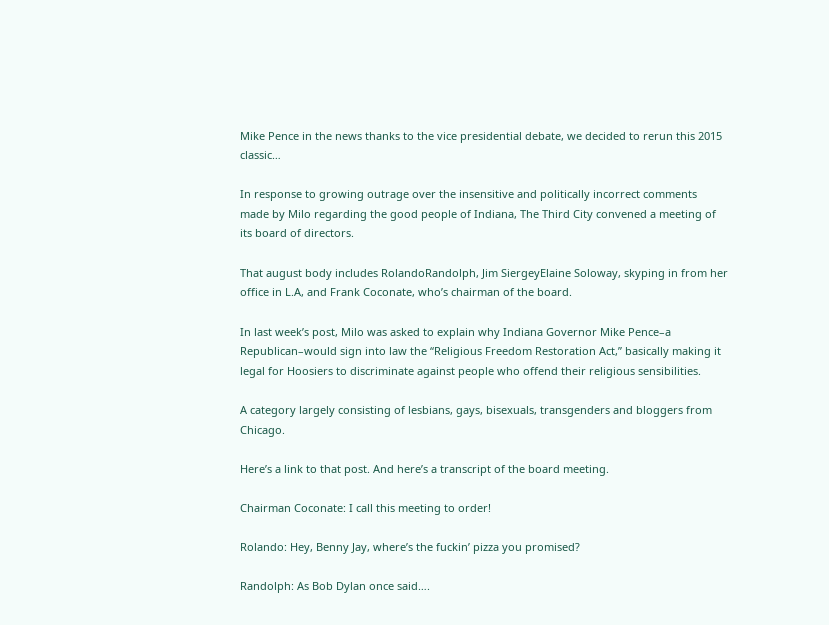Mike Pence in the news thanks to the vice presidential debate, we decided to rerun this 2015 classic…

In response to growing outrage over the insensitive and politically incorrect comments made by Milo regarding the good people of Indiana, The Third City convened a meeting of its board of directors.

That august body includes RolandoRandolph, Jim SiergeyElaine Soloway, skyping in from her office in L.A, and Frank Coconate, who’s chairman of the board.

In last week’s post, Milo was asked to explain why Indiana Governor Mike Pence–a Republican–would sign into law the “Religious Freedom Restoration Act,” basically making it legal for Hoosiers to discriminate against people who offend their religious sensibilities.

A category largely consisting of lesbians, gays, bisexuals, transgenders and bloggers from Chicago.

Here’s a link to that post. And here’s a transcript of the board meeting.

Chairman Coconate: I call this meeting to order!

Rolando: Hey, Benny Jay, where’s the fuckin’ pizza you promised?

Randolph: As Bob Dylan once said….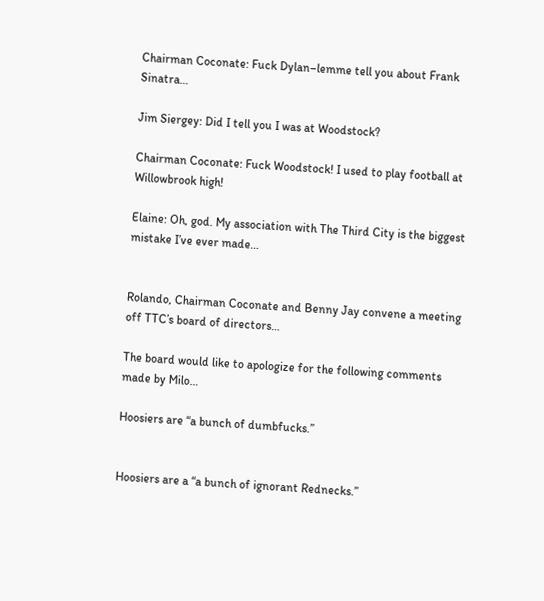Chairman Coconate: Fuck Dylan–lemme tell you about Frank Sinatra…

Jim Siergey: Did I tell you I was at Woodstock?

Chairman Coconate: Fuck Woodstock! I used to play football at Willowbrook high!

Elaine: Oh, god. My association with The Third City is the biggest mistake I’ve ever made…


Rolando, Chairman Coconate and Benny Jay convene a meeting off TTC’s board of directors…

The board would like to apologize for the following comments made by Milo…

Hoosiers are “a bunch of dumbfucks.”


Hoosiers are a “a bunch of ignorant Rednecks.”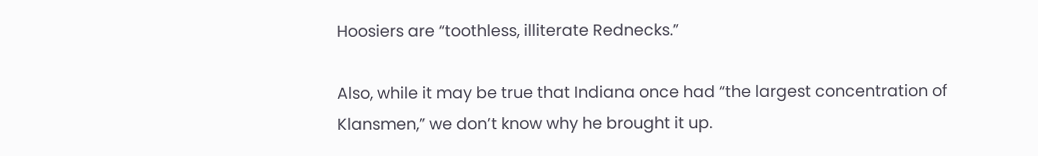Hoosiers are “toothless, illiterate Rednecks.”

Also, while it may be true that Indiana once had “the largest concentration of Klansmen,” we don’t know why he brought it up.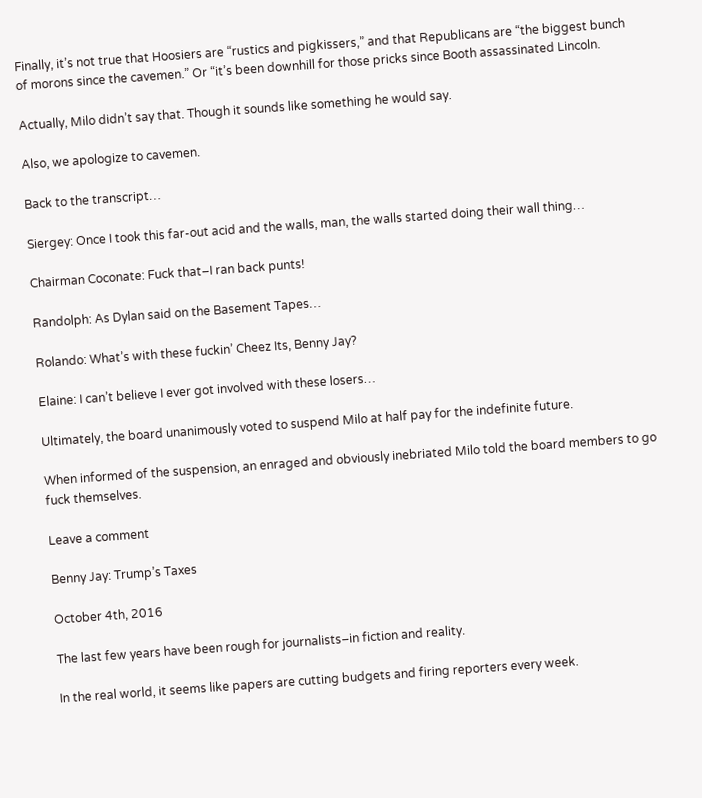Finally, it’s not true that Hoosiers are “rustics and pigkissers,” and that Republicans are “the biggest bunch of morons since the cavemen.” Or “it’s been downhill for those pricks since Booth assassinated Lincoln.

Actually, Milo didn’t say that. Though it sounds like something he would say.

Also, we apologize to cavemen.

Back to the transcript…

Siergey: Once I took this far-out acid and the walls, man, the walls started doing their wall thing…

Chairman Coconate: Fuck that–I ran back punts!

Randolph: As Dylan said on the Basement Tapes…

Rolando: What’s with these fuckin’ Cheez Its, Benny Jay?

Elaine: I can’t believe I ever got involved with these losers…

Ultimately, the board unanimously voted to suspend Milo at half pay for the indefinite future.

When informed of the suspension, an enraged and obviously inebriated Milo told the board members to go fuck themselves.

Leave a comment

Benny Jay: Trump’s Taxes

October 4th, 2016

The last few years have been rough for journalists–in fiction and reality.

In the real world, it seems like papers are cutting budgets and firing reporters every week.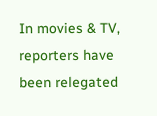In movies & TV, reporters have been relegated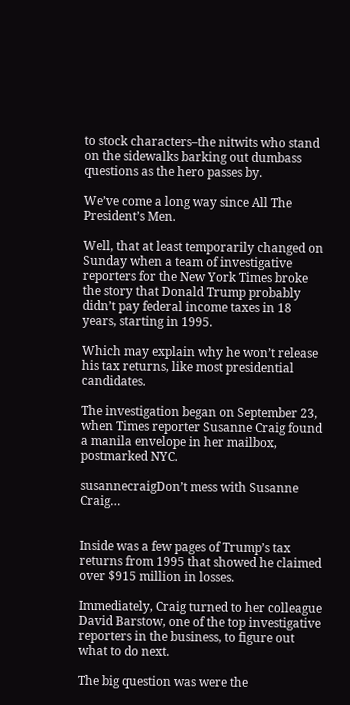to stock characters–the nitwits who stand on the sidewalks barking out dumbass questions as the hero passes by.

We’ve come a long way since All The President’s Men.

Well, that at least temporarily changed on Sunday when a team of investigative reporters for the New York Times broke the story that Donald Trump probably didn’t pay federal income taxes in 18 years, starting in 1995.

Which may explain why he won’t release his tax returns, like most presidential candidates.

The investigation began on September 23, when Times reporter Susanne Craig found a manila envelope in her mailbox, postmarked NYC.

susannecraigDon’t mess with Susanne Craig…


Inside was a few pages of Trump’s tax returns from 1995 that showed he claimed over $915 million in losses.

Immediately, Craig turned to her colleague David Barstow, one of the top investigative reporters in the business, to figure out what to do next.

The big question was were the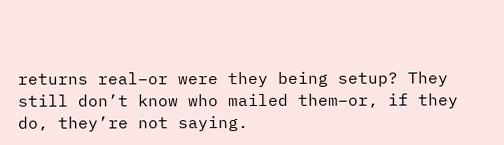returns real–or were they being setup? They still don’t know who mailed them–or, if they do, they’re not saying.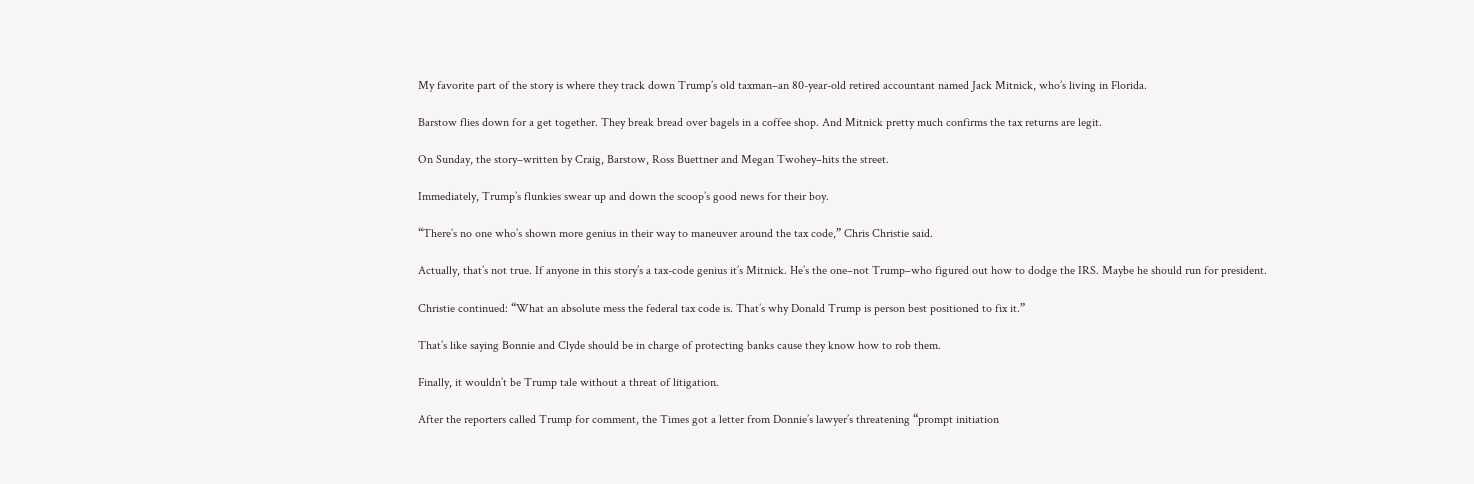My favorite part of the story is where they track down Trump’s old taxman–an 80-year-old retired accountant named Jack Mitnick, who’s living in Florida.

Barstow flies down for a get together. They break bread over bagels in a coffee shop. And Mitnick pretty much confirms the tax returns are legit.

On Sunday, the story–written by Craig, Barstow, Ross Buettner and Megan Twohey–hits the street.

Immediately, Trump’s flunkies swear up and down the scoop’s good news for their boy.

“There’s no one who’s shown more genius in their way to maneuver around the tax code,” Chris Christie said.

Actually, that’s not true. If anyone in this story’s a tax-code genius it’s Mitnick. He’s the one–not Trump–who figured out how to dodge the IRS. Maybe he should run for president.

Christie continued: “What an absolute mess the federal tax code is. That’s why Donald Trump is person best positioned to fix it.”

That’s like saying Bonnie and Clyde should be in charge of protecting banks cause they know how to rob them.

Finally, it wouldn’t be Trump tale without a threat of litigation.

After the reporters called Trump for comment, the Times got a letter from Donnie’s lawyer’s threatening “prompt initiation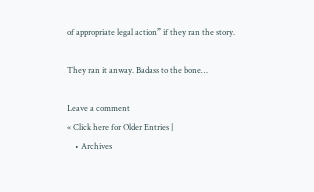of appropriate legal action” if they ran the story.

They ran it anway. Badass to the bone…

Leave a comment
« Click here for Older Entries |
    • Archives